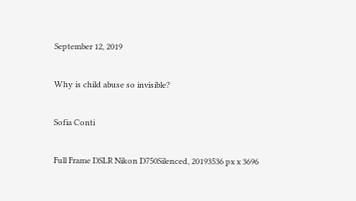September 12, 2019

Why is child abuse so invisible?

Sofia Conti

Full Frame DSLR Nikon D750Silenced, 20193536 px x 3696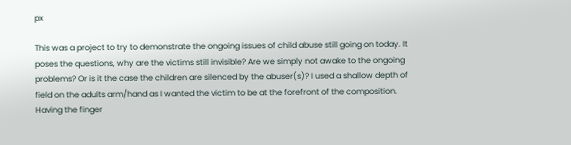px

This was a project to try to demonstrate the ongoing issues of child abuse still going on today. It poses the questions, why are the victims still invisible? Are we simply not awake to the ongoing problems? Or is it the case the children are silenced by the abuser(s)? I used a shallow depth of field on the adults arm/hand as I wanted the victim to be at the forefront of the composition. Having the finger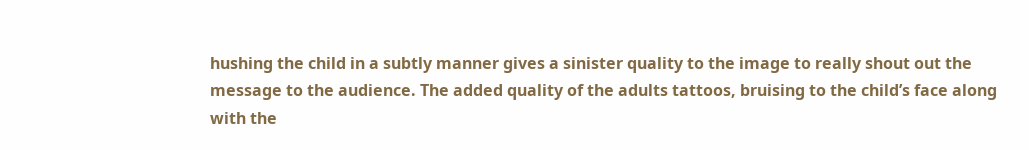hushing the child in a subtly manner gives a sinister quality to the image to really shout out the message to the audience. The added quality of the adults tattoos, bruising to the child’s face along with the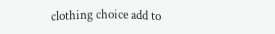clothing choice add to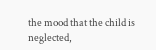the mood that the child is neglected,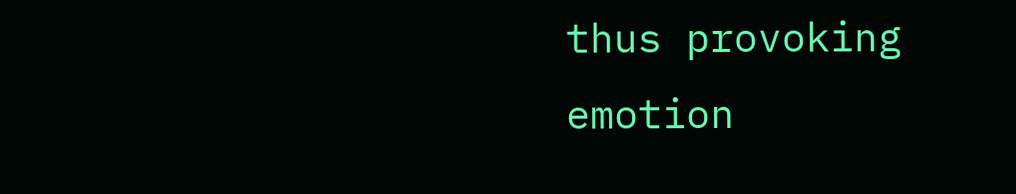thus provoking emotion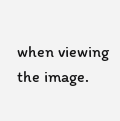when viewing the image.